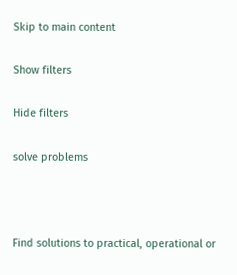Skip to main content

Show filters

Hide filters

solve problems



Find solutions to practical, operational or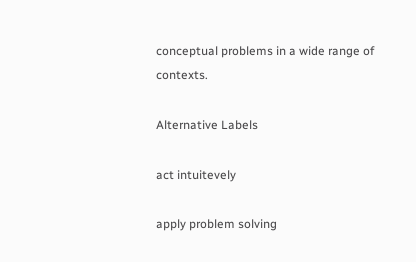conceptual problems in a wide range of contexts.

Alternative Labels

act intuitevely

apply problem solving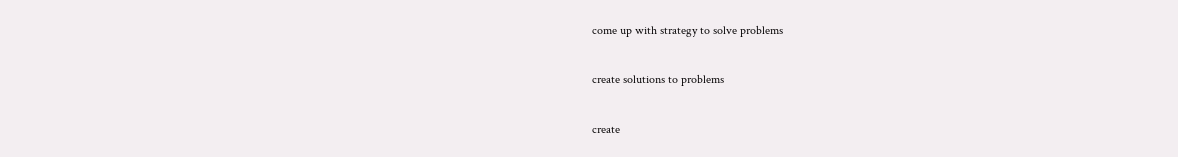come up with strategy to solve problems

create solutions to problems

create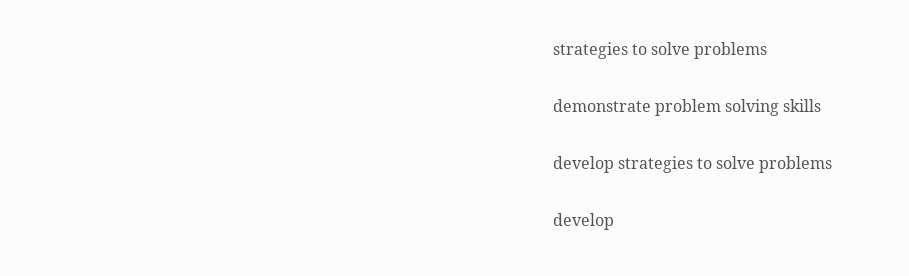strategies to solve problems

demonstrate problem solving skills

develop strategies to solve problems

develop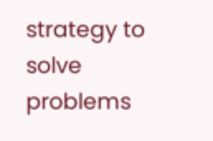strategy to solve problems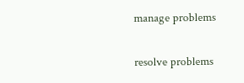manage problems

resolve problems